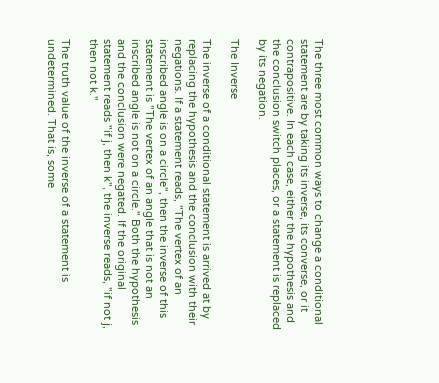The three most common ways to change a conditional statement are by taking its inverse, its converse, or it contrapositive. In each case, either the hypothesis and the conclusion switch places, or a statement is replaced by its negation.

The Inverse

The inverse of a conditional statement is arrived at by replacing the hypothesis and the conclusion with their negations. If a statement reads, "The vertex of an inscribed angle is on a circle", then the inverse of this statement is "The vertex of an angle that is not an inscribed angle is not on a circle." Both the hypothesis and the conclusion were negated. If the original statement reads "if j, then k", the inverse reads, "if not j, then not k."

The truth value of the inverse of a statement is undetermined. That is, some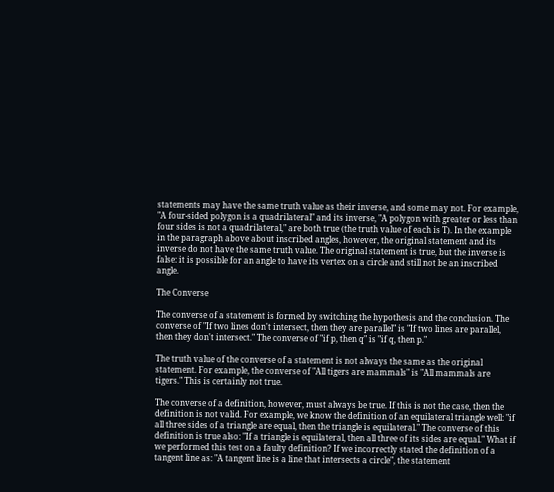statements may have the same truth value as their inverse, and some may not. For example, "A four-sided polygon is a quadrilateral" and its inverse, "A polygon with greater or less than four sides is not a quadrilateral," are both true (the truth value of each is T). In the example in the paragraph above about inscribed angles, however, the original statement and its inverse do not have the same truth value. The original statement is true, but the inverse is false: it is possible for an angle to have its vertex on a circle and still not be an inscribed angle.

The Converse

The converse of a statement is formed by switching the hypothesis and the conclusion. The converse of "If two lines don't intersect, then they are parallel" is "If two lines are parallel, then they don't intersect." The converse of "if p, then q" is "if q, then p."

The truth value of the converse of a statement is not always the same as the original statement. For example, the converse of "All tigers are mammals" is "All mammals are tigers." This is certainly not true.

The converse of a definition, however, must always be true. If this is not the case, then the definition is not valid. For example, we know the definition of an equilateral triangle well: "if all three sides of a triangle are equal, then the triangle is equilateral." The converse of this definition is true also: "If a triangle is equilateral, then all three of its sides are equal." What if we performed this test on a faulty definition? If we incorrectly stated the definition of a tangent line as: "A tangent line is a line that intersects a circle", the statement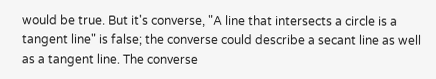would be true. But it's converse, "A line that intersects a circle is a tangent line" is false; the converse could describe a secant line as well as a tangent line. The converse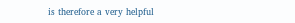is therefore a very helpful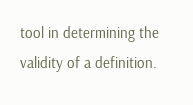tool in determining the validity of a definition.